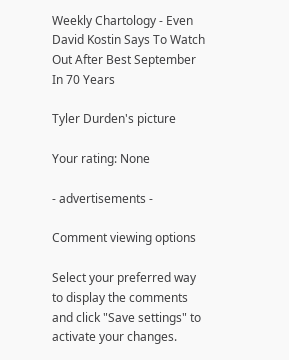Weekly Chartology - Even David Kostin Says To Watch Out After Best September In 70 Years

Tyler Durden's picture

Your rating: None

- advertisements -

Comment viewing options

Select your preferred way to display the comments and click "Save settings" to activate your changes.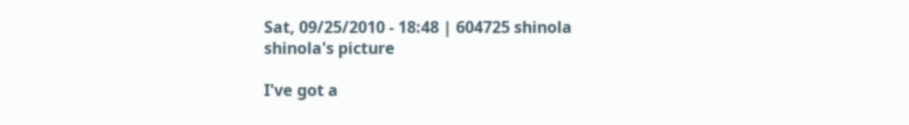Sat, 09/25/2010 - 18:48 | 604725 shinola
shinola's picture

I've got a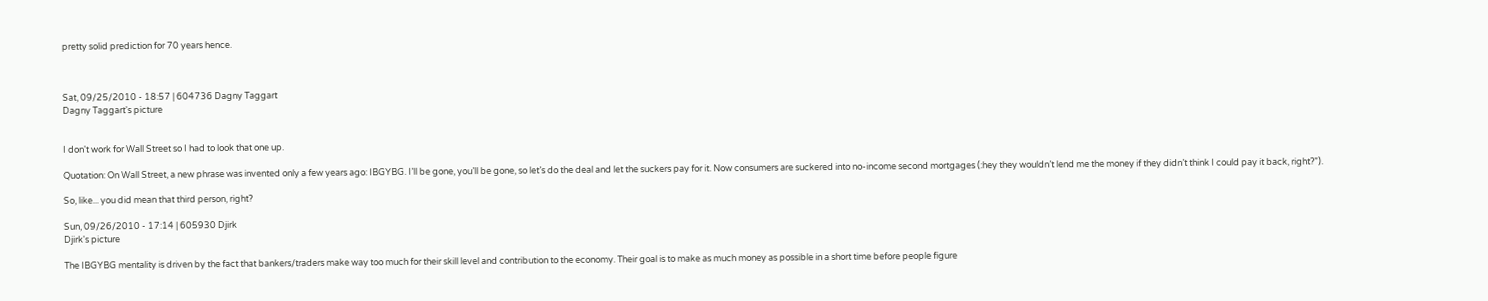pretty solid prediction for 70 years hence.



Sat, 09/25/2010 - 18:57 | 604736 Dagny Taggart
Dagny Taggart's picture


I don't work for Wall Street so I had to look that one up.

Quotation: On Wall Street, a new phrase was invented only a few years ago: IBGYBG. I’ll be gone, you’ll be gone, so let’s do the deal and let the suckers pay for it. Now consumers are suckered into no-income second mortgages (:hey they wouldn’t lend me the money if they didn’t think I could pay it back, right?”).

So, like... you did mean that third person, right?

Sun, 09/26/2010 - 17:14 | 605930 Djirk
Djirk's picture

The IBGYBG mentality is driven by the fact that bankers/traders make way too much for their skill level and contribution to the economy. Their goal is to make as much money as possible in a short time before people figure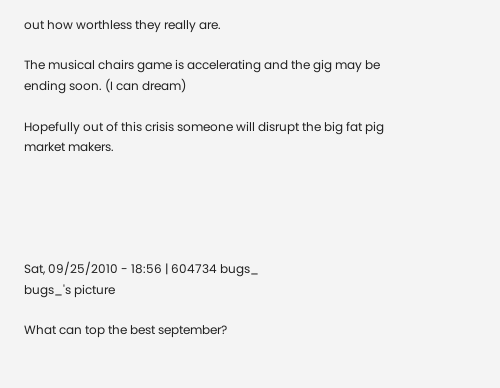out how worthless they really are.

The musical chairs game is accelerating and the gig may be ending soon. (I can dream)

Hopefully out of this crisis someone will disrupt the big fat pig market makers.





Sat, 09/25/2010 - 18:56 | 604734 bugs_
bugs_'s picture

What can top the best september?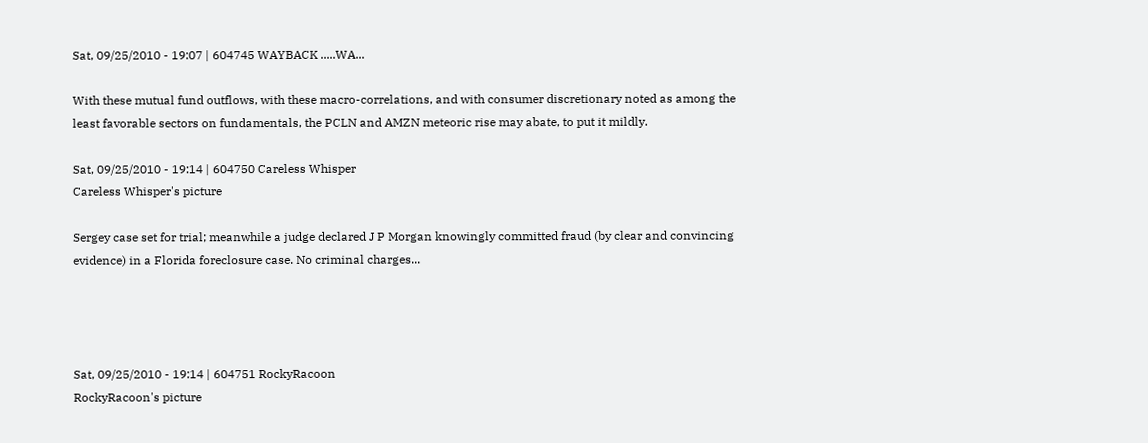Sat, 09/25/2010 - 19:07 | 604745 WAYBACK .....WA...

With these mutual fund outflows, with these macro-correlations, and with consumer discretionary noted as among the least favorable sectors on fundamentals, the PCLN and AMZN meteoric rise may abate, to put it mildly.

Sat, 09/25/2010 - 19:14 | 604750 Careless Whisper
Careless Whisper's picture

Sergey case set for trial; meanwhile a judge declared J P Morgan knowingly committed fraud (by clear and convincing evidence) in a Florida foreclosure case. No criminal charges...




Sat, 09/25/2010 - 19:14 | 604751 RockyRacoon
RockyRacoon's picture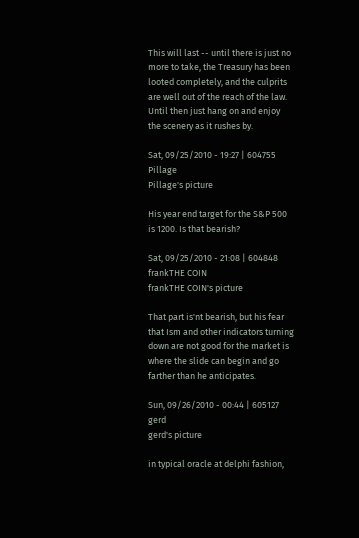This will last -- until there is just no more to take, the Treasury has been looted completely, and the culprits are well out of the reach of the law.  Until then just hang on and enjoy the scenery as it rushes by.

Sat, 09/25/2010 - 19:27 | 604755 Pillage
Pillage's picture

His year end target for the S&P 500 is 1200. Is that bearish?

Sat, 09/25/2010 - 21:08 | 604848 frankTHE COIN
frankTHE COIN's picture

That part is'nt bearish, but his fear that Ism and other indicators turning down are not good for the market is where the slide can begin and go farther than he anticipates.

Sun, 09/26/2010 - 00:44 | 605127 gerd
gerd's picture

in typical oracle at delphi fashion,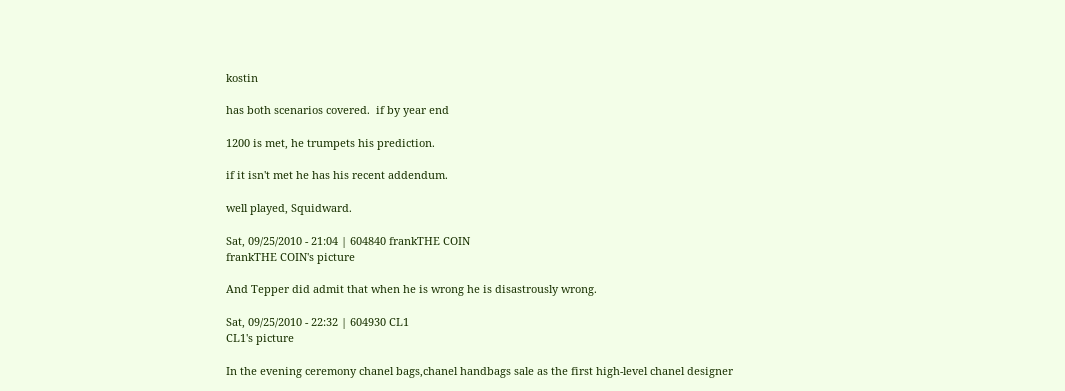kostin

has both scenarios covered.  if by year end

1200 is met, he trumpets his prediction.

if it isn't met he has his recent addendum.

well played, Squidward.

Sat, 09/25/2010 - 21:04 | 604840 frankTHE COIN
frankTHE COIN's picture

And Tepper did admit that when he is wrong he is disastrously wrong.

Sat, 09/25/2010 - 22:32 | 604930 CL1
CL1's picture

In the evening ceremony chanel bags,chanel handbags sale as the first high-level chanel designer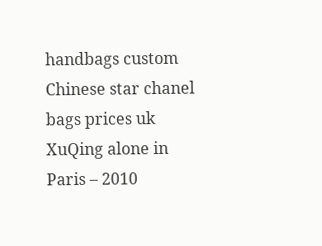handbags custom Chinese star chanel bags prices uk XuQing alone in Paris – 2010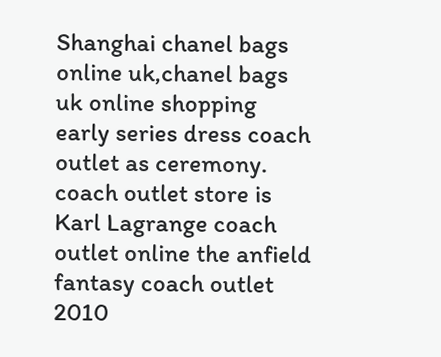Shanghai chanel bags online uk,chanel bags uk online shopping early series dress coach outlet as ceremony. coach outlet store is Karl Lagrange coach outlet online the anfield fantasy coach outlet 2010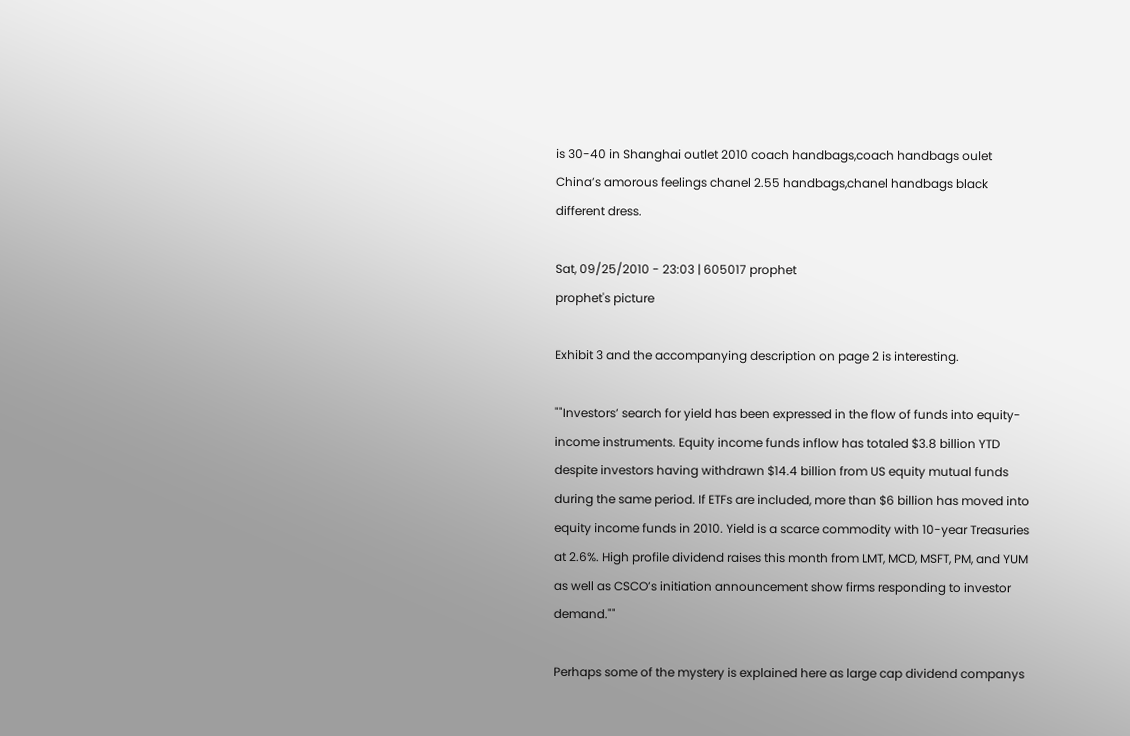is 30-40 in Shanghai outlet 2010 coach handbags,coach handbags oulet China’s amorous feelings chanel 2.55 handbags,chanel handbags black different dress.

Sat, 09/25/2010 - 23:03 | 605017 prophet
prophet's picture

Exhibit 3 and the accompanying description on page 2 is interesting.

""Investors’ search for yield has been expressed in the flow of funds into equity-income instruments. Equity income funds inflow has totaled $3.8 billion YTD despite investors having withdrawn $14.4 billion from US equity mutual funds during the same period. If ETFs are included, more than $6 billion has moved into equity income funds in 2010. Yield is a scarce commodity with 10-year Treasuries at 2.6%. High profile dividend raises this month from LMT, MCD, MSFT, PM, and YUM as well as CSCO’s initiation announcement show firms responding to investor demand.""

Perhaps some of the mystery is explained here as large cap dividend companys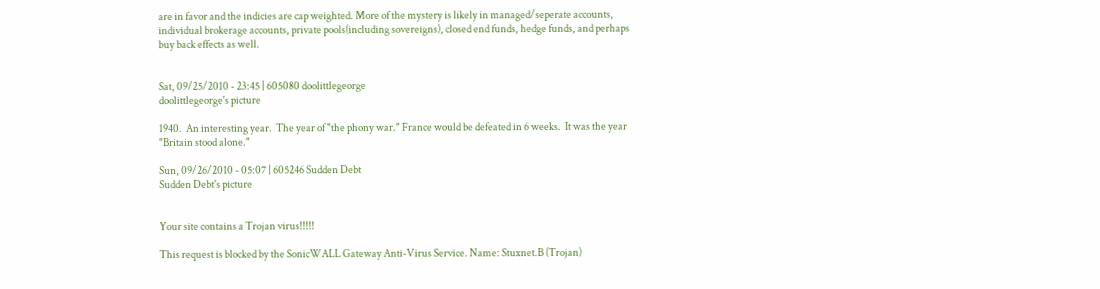are in favor and the indicies are cap weighted. More of the mystery is likely in managed/seperate accounts, individual brokerage accounts, private pools(including sovereigns), closed end funds, hedge funds, and perhaps buy back effects as well.


Sat, 09/25/2010 - 23:45 | 605080 doolittlegeorge
doolittlegeorge's picture

1940.  An interesting year.  The year of "the phony war." France would be defeated in 6 weeks.  It was the year "Britain stood alone."

Sun, 09/26/2010 - 05:07 | 605246 Sudden Debt
Sudden Debt's picture


Your site contains a Trojan virus!!!!!

This request is blocked by the SonicWALL Gateway Anti-Virus Service. Name: Stuxnet.B (Trojan)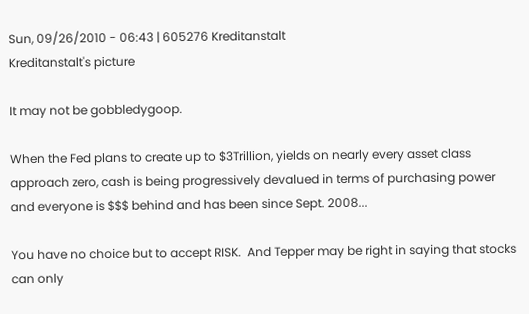Sun, 09/26/2010 - 06:43 | 605276 Kreditanstalt
Kreditanstalt's picture

It may not be gobbledygoop.

When the Fed plans to create up to $3Trillion, yields on nearly every asset class approach zero, cash is being progressively devalued in terms of purchasing power and everyone is $$$ behind and has been since Sept. 2008...

You have no choice but to accept RISK.  And Tepper may be right in saying that stocks can only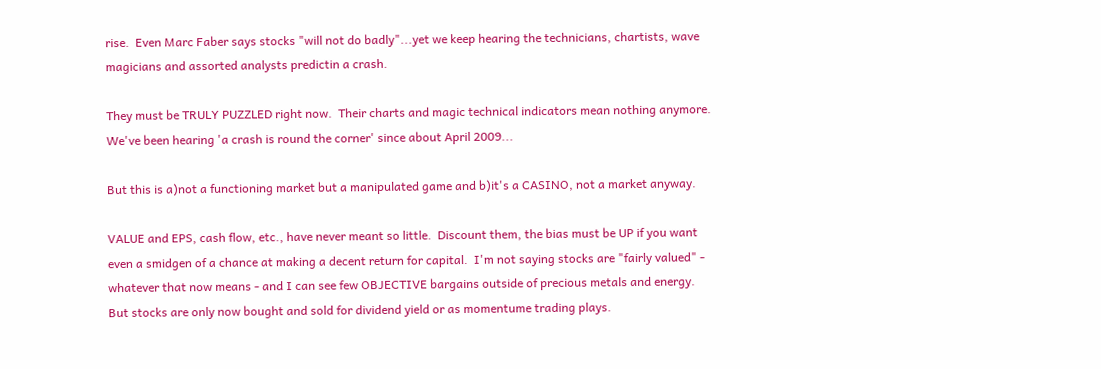rise.  Even Marc Faber says stocks "will not do badly"...yet we keep hearing the technicians, chartists, wave magicians and assorted analysts predictin a crash.

They must be TRULY PUZZLED right now.  Their charts and magic technical indicators mean nothing anymore.  We've been hearing 'a crash is round the corner' since about April 2009...

But this is a)not a functioning market but a manipulated game and b)it's a CASINO, not a market anyway.

VALUE and EPS, cash flow, etc., have never meant so little.  Discount them, the bias must be UP if you want even a smidgen of a chance at making a decent return for capital.  I'm not saying stocks are "fairly valued" - whatever that now means - and I can see few OBJECTIVE bargains outside of precious metals and energy.  But stocks are only now bought and sold for dividend yield or as momentume trading plays.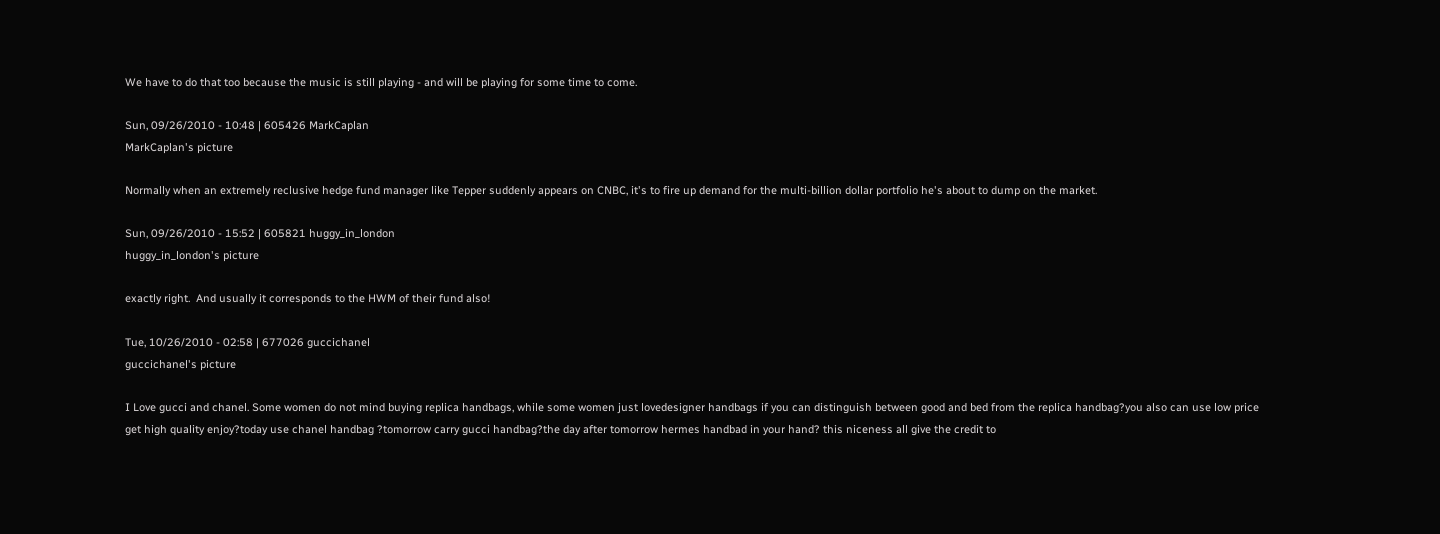We have to do that too because the music is still playing - and will be playing for some time to come.

Sun, 09/26/2010 - 10:48 | 605426 MarkCaplan
MarkCaplan's picture

Normally when an extremely reclusive hedge fund manager like Tepper suddenly appears on CNBC, it's to fire up demand for the multi-billion dollar portfolio he's about to dump on the market.

Sun, 09/26/2010 - 15:52 | 605821 huggy_in_london
huggy_in_london's picture

exactly right.  And usually it corresponds to the HWM of their fund also!

Tue, 10/26/2010 - 02:58 | 677026 guccichanel
guccichanel's picture

I Love gucci and chanel. Some women do not mind buying replica handbags, while some women just lovedesigner handbags if you can distinguish between good and bed from the replica handbag?you also can use low price get high quality enjoy?today use chanel handbag ?tomorrow carry gucci handbag?the day after tomorrow hermes handbad in your hand? this niceness all give the credit to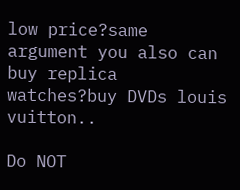low price?same argument you also can buy replica watches?buy DVDs louis vuitton..

Do NOT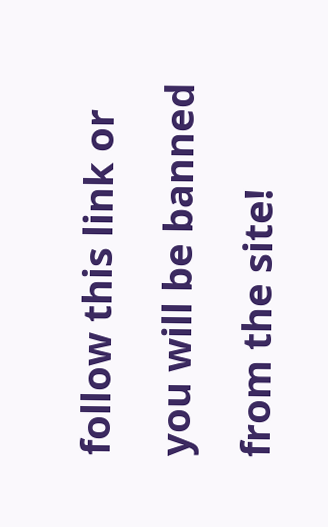follow this link or you will be banned from the site!